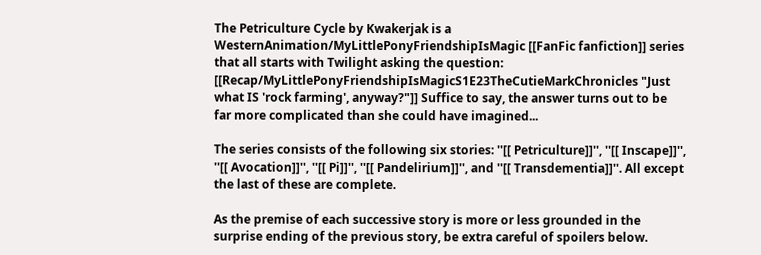The Petriculture Cycle by Kwakerjak is a WesternAnimation/MyLittlePonyFriendshipIsMagic [[FanFic fanfiction]] series that all starts with Twilight asking the question: [[Recap/MyLittlePonyFriendshipIsMagicS1E23TheCutieMarkChronicles "Just what IS 'rock farming', anyway?"]] Suffice to say, the answer turns out to be far more complicated than she could have imagined...

The series consists of the following six stories: ''[[ Petriculture]]'', ''[[ Inscape]]'', ''[[ Avocation]]'', ''[[ Pi]]'', ''[[ Pandelirium]]'', and ''[[ Transdementia]]''. All except the last of these are complete.

As the premise of each successive story is more or less grounded in the surprise ending of the previous story, be extra careful of spoilers below.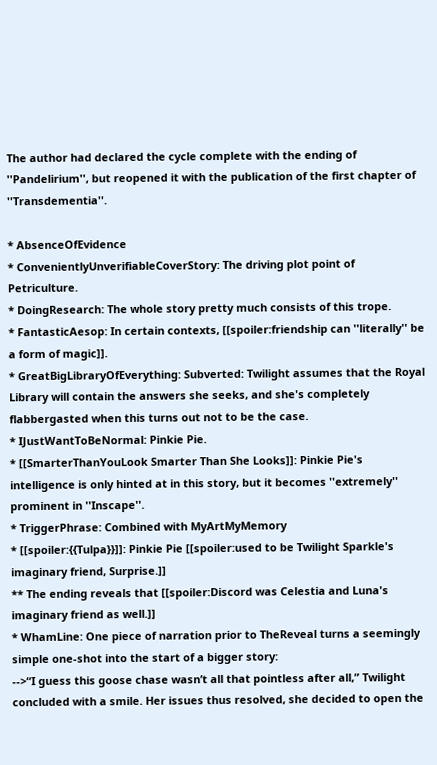The author had declared the cycle complete with the ending of ''Pandelirium'', but reopened it with the publication of the first chapter of ''Transdementia''.

* AbsenceOfEvidence
* ConvenientlyUnverifiableCoverStory: The driving plot point of Petriculture.
* DoingResearch: The whole story pretty much consists of this trope.
* FantasticAesop: In certain contexts, [[spoiler:friendship can ''literally'' be a form of magic]].
* GreatBigLibraryOfEverything: Subverted: Twilight assumes that the Royal Library will contain the answers she seeks, and she's completely flabbergasted when this turns out not to be the case.
* IJustWantToBeNormal: Pinkie Pie.
* [[SmarterThanYouLook Smarter Than She Looks]]: Pinkie Pie's intelligence is only hinted at in this story, but it becomes ''extremely'' prominent in ''Inscape''.
* TriggerPhrase: Combined with MyArtMyMemory
* [[spoiler:{{Tulpa}}]]: Pinkie Pie [[spoiler:used to be Twilight Sparkle's imaginary friend, Surprise.]]
** The ending reveals that [[spoiler:Discord was Celestia and Luna's imaginary friend as well.]]
* WhamLine: One piece of narration prior to TheReveal turns a seemingly simple one-shot into the start of a bigger story:
-->“I guess this goose chase wasn’t all that pointless after all,” Twilight concluded with a smile. Her issues thus resolved, she decided to open the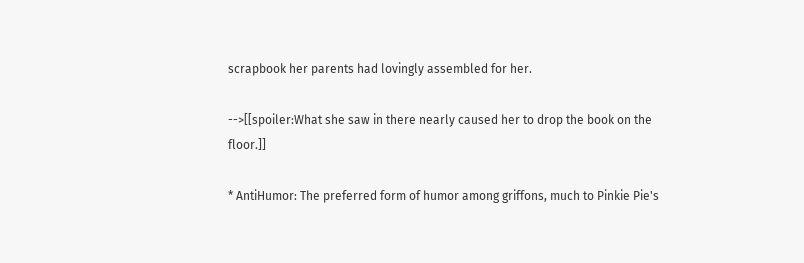scrapbook her parents had lovingly assembled for her.

-->[[spoiler:What she saw in there nearly caused her to drop the book on the floor.]]

* AntiHumor: The preferred form of humor among griffons, much to Pinkie Pie's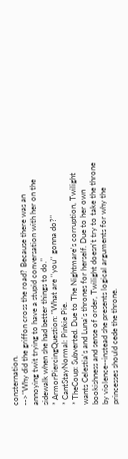consternation.
-->"Why did the griffon cross the road? Because there was an annoying twit trying to have a stupid conversation with her on the sidewalk when she had better things to do."
* ArmorPiercingQuestion: "What are ''you'' gonna do?"
* CantStayNormal: Pinkie Pie.
* TheCoup: Subverted. Due to The Nightmare's corruption, Twilight wants Celestia's and Luna's thrones for herself. Due to her own bookishness and sense of order, Twilight doesn't try to take the throne by violence--instead she presents logical arguments for why the princesses should cede the throne.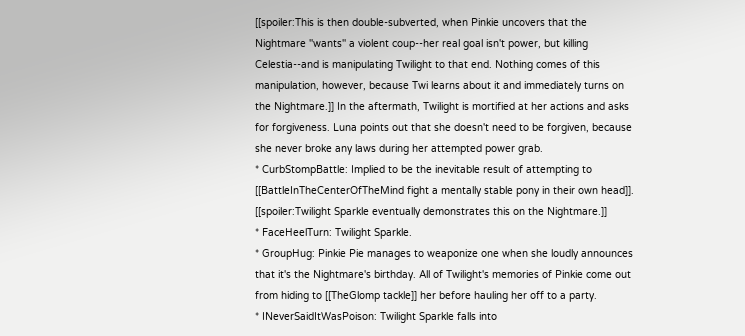[[spoiler:This is then double-subverted, when Pinkie uncovers that the Nightmare ''wants'' a violent coup--her real goal isn't power, but killing Celestia--and is manipulating Twilight to that end. Nothing comes of this manipulation, however, because Twi learns about it and immediately turns on the Nightmare.]] In the aftermath, Twilight is mortified at her actions and asks for forgiveness. Luna points out that she doesn't need to be forgiven, because she never broke any laws during her attempted power grab.
* CurbStompBattle: Implied to be the inevitable result of attempting to [[BattleInTheCenterOfTheMind fight a mentally stable pony in their own head]]. [[spoiler:Twilight Sparkle eventually demonstrates this on the Nightmare.]]
* FaceHeelTurn: Twilight Sparkle.
* GroupHug: Pinkie Pie manages to weaponize one when she loudly announces that it's the Nightmare's birthday. All of Twilight's memories of Pinkie come out from hiding to [[TheGlomp tackle]] her before hauling her off to a party.
* INeverSaidItWasPoison: Twilight Sparkle falls into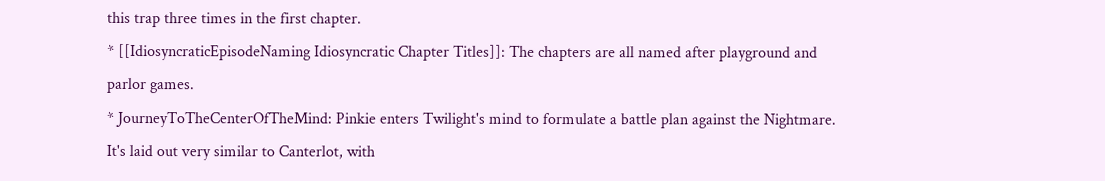this trap three times in the first chapter.
* [[IdiosyncraticEpisodeNaming Idiosyncratic Chapter Titles]]: The chapters are all named after playground and parlor games.
* JourneyToTheCenterOfTheMind: Pinkie enters Twilight's mind to formulate a battle plan against the Nightmare. It's laid out very similar to Canterlot, with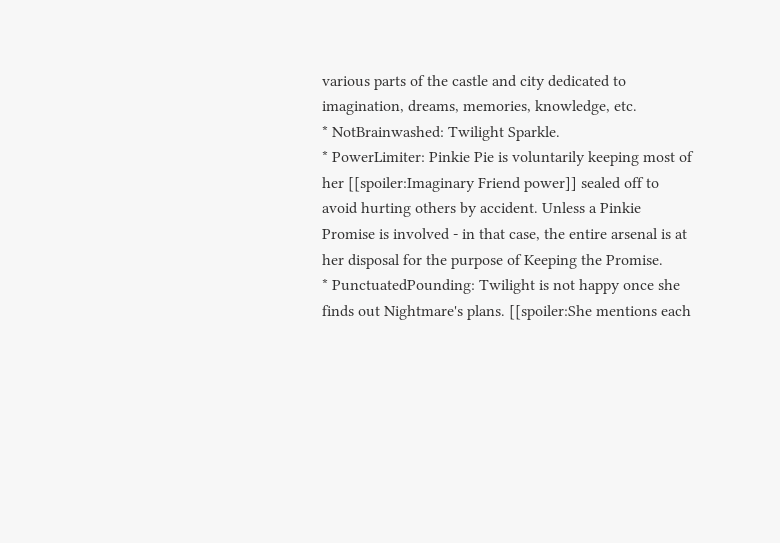various parts of the castle and city dedicated to imagination, dreams, memories, knowledge, etc.
* NotBrainwashed: Twilight Sparkle.
* PowerLimiter: Pinkie Pie is voluntarily keeping most of her [[spoiler:Imaginary Friend power]] sealed off to avoid hurting others by accident. Unless a Pinkie Promise is involved - in that case, the entire arsenal is at her disposal for the purpose of Keeping the Promise.
* PunctuatedPounding: Twilight is not happy once she finds out Nightmare's plans. [[spoiler:She mentions each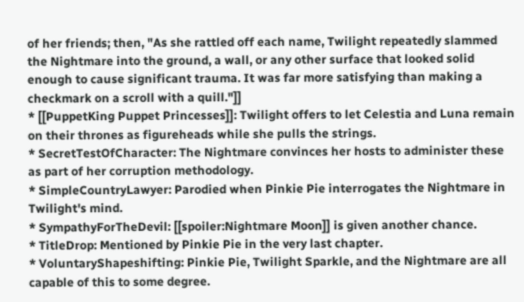of her friends; then, "As she rattled off each name, Twilight repeatedly slammed the Nightmare into the ground, a wall, or any other surface that looked solid enough to cause significant trauma. It was far more satisfying than making a checkmark on a scroll with a quill."]]
* [[PuppetKing Puppet Princesses]]: Twilight offers to let Celestia and Luna remain on their thrones as figureheads while she pulls the strings.
* SecretTestOfCharacter: The Nightmare convinces her hosts to administer these as part of her corruption methodology.
* SimpleCountryLawyer: Parodied when Pinkie Pie interrogates the Nightmare in Twilight's mind.
* SympathyForTheDevil: [[spoiler:Nightmare Moon]] is given another chance.
* TitleDrop: Mentioned by Pinkie Pie in the very last chapter.
* VoluntaryShapeshifting: Pinkie Pie, Twilight Sparkle, and the Nightmare are all capable of this to some degree.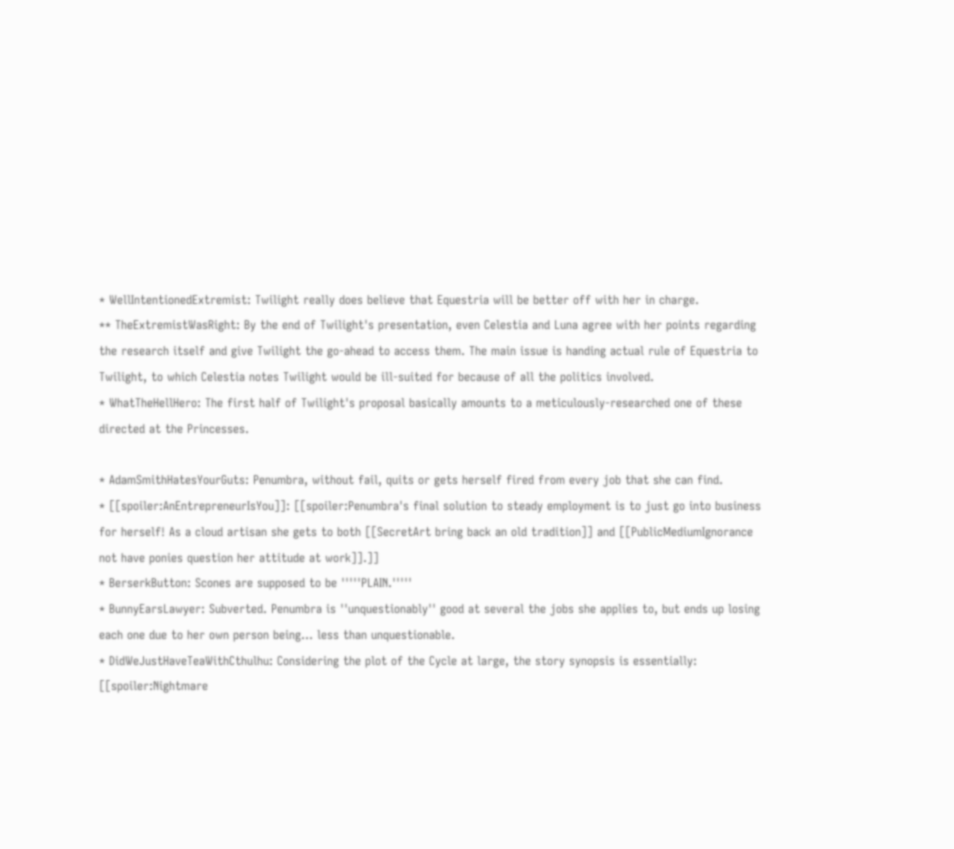* WellIntentionedExtremist: Twilight really does believe that Equestria will be better off with her in charge.
** TheExtremistWasRight: By the end of Twilight's presentation, even Celestia and Luna agree with her points regarding the research itself and give Twilight the go-ahead to access them. The main issue is handing actual rule of Equestria to Twilight, to which Celestia notes Twilight would be ill-suited for because of all the politics involved.
* WhatTheHellHero: The first half of Twilight's proposal basically amounts to a meticulously-researched one of these directed at the Princesses.

* AdamSmithHatesYourGuts: Penumbra, without fail, quits or gets herself fired from every job that she can find.
* [[spoiler:AnEntrepreneurIsYou]]: [[spoiler:Penumbra's final solution to steady employment is to just go into business for herself! As a cloud artisan she gets to both [[SecretArt bring back an old tradition]] and [[PublicMediumIgnorance not have ponies question her attitude at work]].]]
* BerserkButton: Scones are supposed to be '''''PLAIN.'''''
* BunnyEarsLawyer: Subverted. Penumbra is ''unquestionably'' good at several the jobs she applies to, but ends up losing each one due to her own person being... less than unquestionable.
* DidWeJustHaveTeaWithCthulhu: Considering the plot of the Cycle at large, the story synopsis is essentially: [[spoiler:Nightmare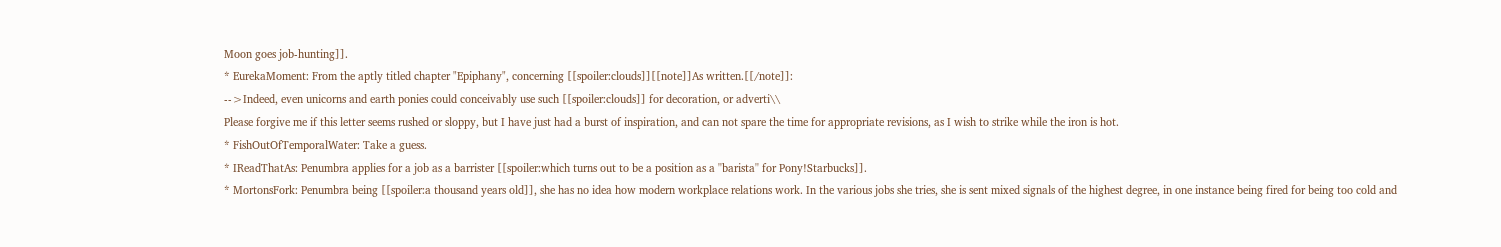Moon goes job-hunting]].
* EurekaMoment: From the aptly titled chapter "Epiphany", concerning [[spoiler:clouds]][[note]]As written.[[/note]]:
-->Indeed, even unicorns and earth ponies could conceivably use such [[spoiler:clouds]] for decoration, or adverti\\
Please forgive me if this letter seems rushed or sloppy, but I have just had a burst of inspiration, and can not spare the time for appropriate revisions, as I wish to strike while the iron is hot.
* FishOutOfTemporalWater: Take a guess.
* IReadThatAs: Penumbra applies for a job as a barrister [[spoiler:which turns out to be a position as a ''barista'' for Pony!Starbucks]].
* MortonsFork: Penumbra being [[spoiler:a thousand years old]], she has no idea how modern workplace relations work. In the various jobs she tries, she is sent mixed signals of the highest degree, in one instance being fired for being too cold and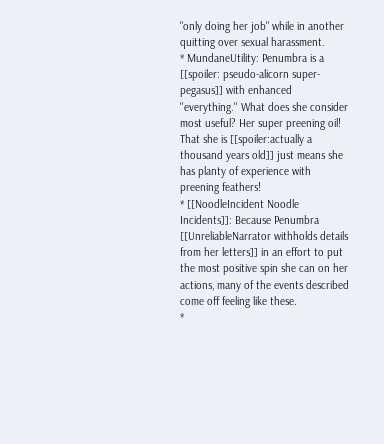"only doing her job" while in another quitting over sexual harassment.
* MundaneUtility: Penumbra is a [[spoiler: pseudo-alicorn super-pegasus]] with enhanced ''everything.'' What does she consider most useful? Her super preening oil! That she is [[spoiler:actually a thousand years old]] just means she has planty of experience with preening feathers!
* [[NoodleIncident Noodle Incidents]]: Because Penumbra [[UnreliableNarrator withholds details from her letters]] in an effort to put the most positive spin she can on her actions, many of the events described come off feeling like these.
*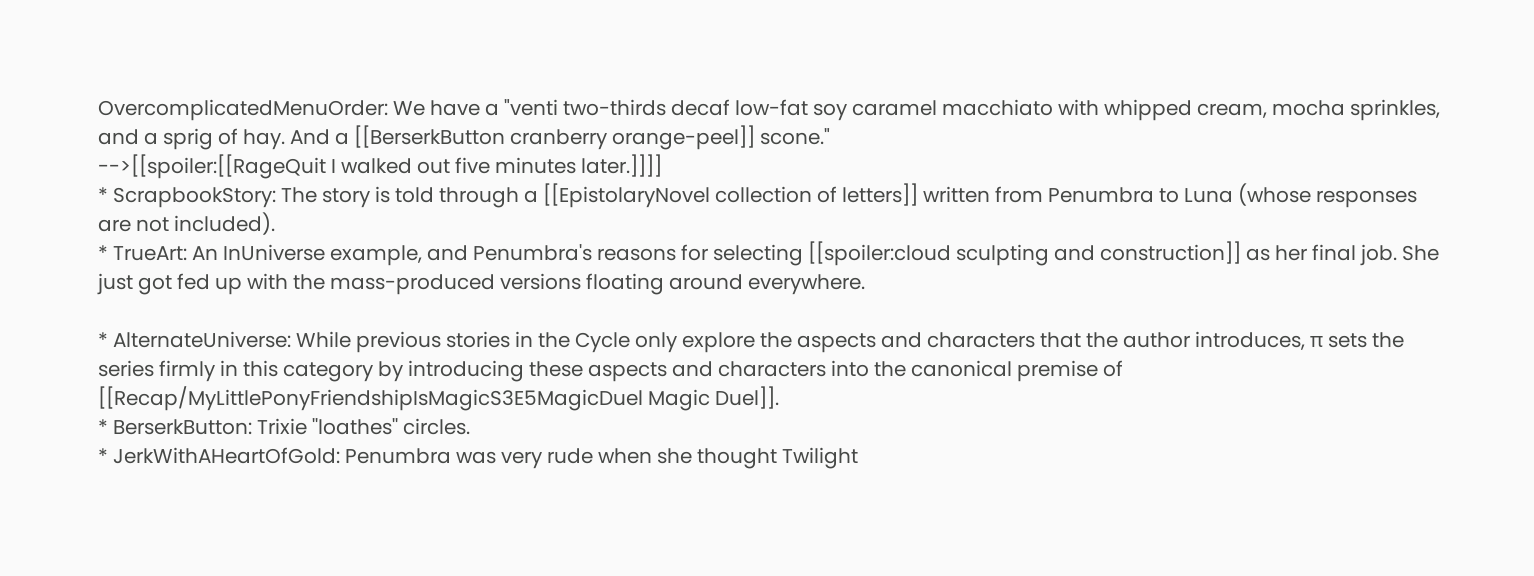OvercomplicatedMenuOrder: We have a "venti two-thirds decaf low-fat soy caramel macchiato with whipped cream, mocha sprinkles, and a sprig of hay. And a [[BerserkButton cranberry orange-peel]] scone."
-->[[spoiler:[[RageQuit I walked out five minutes later.]]]]
* ScrapbookStory: The story is told through a [[EpistolaryNovel collection of letters]] written from Penumbra to Luna (whose responses are not included).
* TrueArt: An InUniverse example, and Penumbra's reasons for selecting [[spoiler:cloud sculpting and construction]] as her final job. She just got fed up with the mass-produced versions floating around everywhere.

* AlternateUniverse: While previous stories in the Cycle only explore the aspects and characters that the author introduces, π sets the series firmly in this category by introducing these aspects and characters into the canonical premise of [[Recap/MyLittlePonyFriendshipIsMagicS3E5MagicDuel Magic Duel]].
* BerserkButton: Trixie ''loathes'' circles.
* JerkWithAHeartOfGold: Penumbra was very rude when she thought Twilight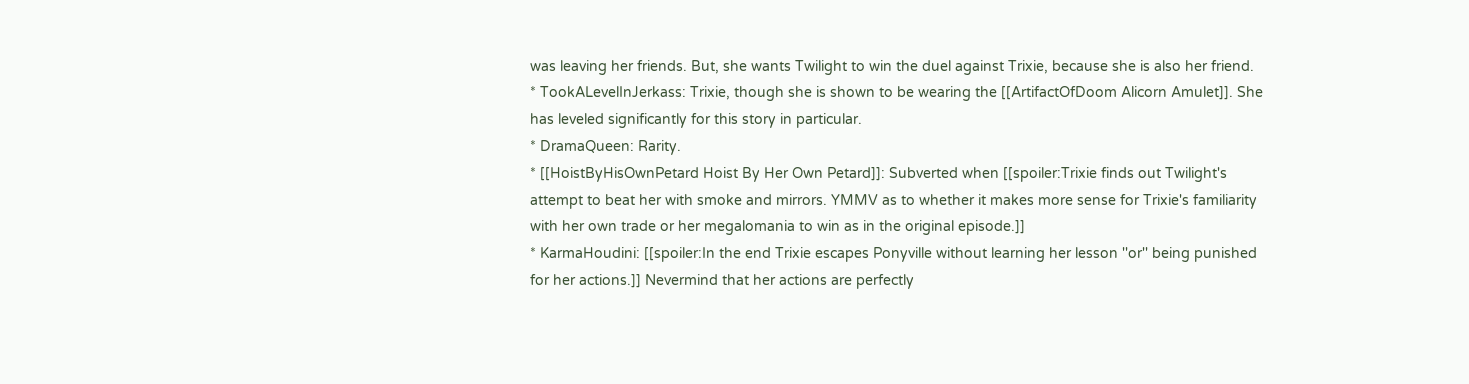was leaving her friends. But, she wants Twilight to win the duel against Trixie, because she is also her friend.
* TookALevelInJerkass: Trixie, though she is shown to be wearing the [[ArtifactOfDoom Alicorn Amulet]]. She has leveled significantly for this story in particular.
* DramaQueen: Rarity.
* [[HoistByHisOwnPetard Hoist By Her Own Petard]]: Subverted when [[spoiler:Trixie finds out Twilight's attempt to beat her with smoke and mirrors. YMMV as to whether it makes more sense for Trixie's familiarity with her own trade or her megalomania to win as in the original episode.]]
* KarmaHoudini: [[spoiler:In the end Trixie escapes Ponyville without learning her lesson ''or'' being punished for her actions.]] Nevermind that her actions are perfectly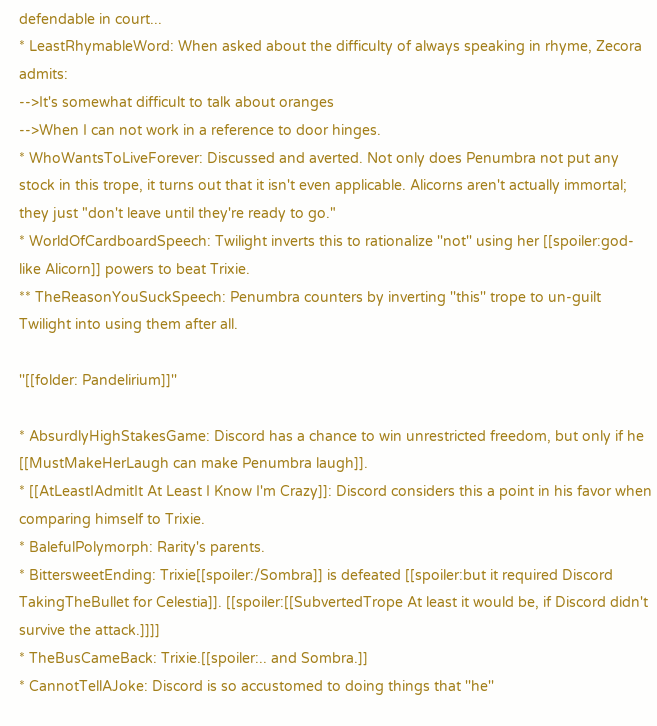defendable in court...
* LeastRhymableWord: When asked about the difficulty of always speaking in rhyme, Zecora admits:
-->It's somewhat difficult to talk about oranges
-->When I can not work in a reference to door hinges.
* WhoWantsToLiveForever: Discussed and averted. Not only does Penumbra not put any stock in this trope, it turns out that it isn't even applicable. Alicorns aren't actually immortal; they just "don't leave until they're ready to go."
* WorldOfCardboardSpeech: Twilight inverts this to rationalize ''not'' using her [[spoiler:god-like Alicorn]] powers to beat Trixie.
** TheReasonYouSuckSpeech: Penumbra counters by inverting ''this'' trope to un-guilt Twilight into using them after all.

''[[folder: Pandelirium]]''

* AbsurdlyHighStakesGame: Discord has a chance to win unrestricted freedom, but only if he [[MustMakeHerLaugh can make Penumbra laugh]].
* [[AtLeastIAdmitIt At Least I Know I'm Crazy]]: Discord considers this a point in his favor when comparing himself to Trixie.
* BalefulPolymorph: Rarity's parents.
* BittersweetEnding: Trixie[[spoiler:/Sombra]] is defeated [[spoiler:but it required Discord TakingTheBullet for Celestia]]. [[spoiler:[[SubvertedTrope At least it would be, if Discord didn't survive the attack.]]]]
* TheBusCameBack: Trixie.[[spoiler:.. and Sombra.]]
* CannotTellAJoke: Discord is so accustomed to doing things that ''he''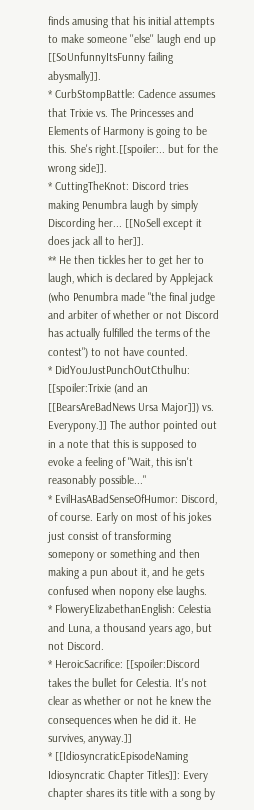finds amusing that his initial attempts to make someone ''else'' laugh end up [[SoUnfunnyItsFunny failing abysmally]].
* CurbStompBattle: Cadence assumes that Trixie vs. The Princesses and Elements of Harmony is going to be this. She's right.[[spoiler:.. but for the wrong side]].
* CuttingTheKnot: Discord tries making Penumbra laugh by simply Discording her... [[NoSell except it does jack all to her]].
** He then tickles her to get her to laugh, which is declared by Applejack (who Penumbra made "the final judge and arbiter of whether or not Discord has actually fulfilled the terms of the contest") to not have counted.
* DidYouJustPunchOutCthulhu: [[spoiler:Trixie (and an [[BearsAreBadNews Ursa Major]]) vs. Everypony.]] The author pointed out in a note that this is supposed to evoke a feeling of "Wait, this isn't reasonably possible..."
* EvilHasABadSenseOfHumor: Discord, of course. Early on most of his jokes just consist of transforming somepony or something and then making a pun about it, and he gets confused when nopony else laughs.
* FloweryElizabethanEnglish: Celestia and Luna, a thousand years ago, but not Discord.
* HeroicSacrifice: [[spoiler:Discord takes the bullet for Celestia. It's not clear as whether or not he knew the consequences when he did it. He survives, anyway.]]
* [[IdiosyncraticEpisodeNaming Idiosyncratic Chapter Titles]]: Every chapter shares its title with a song by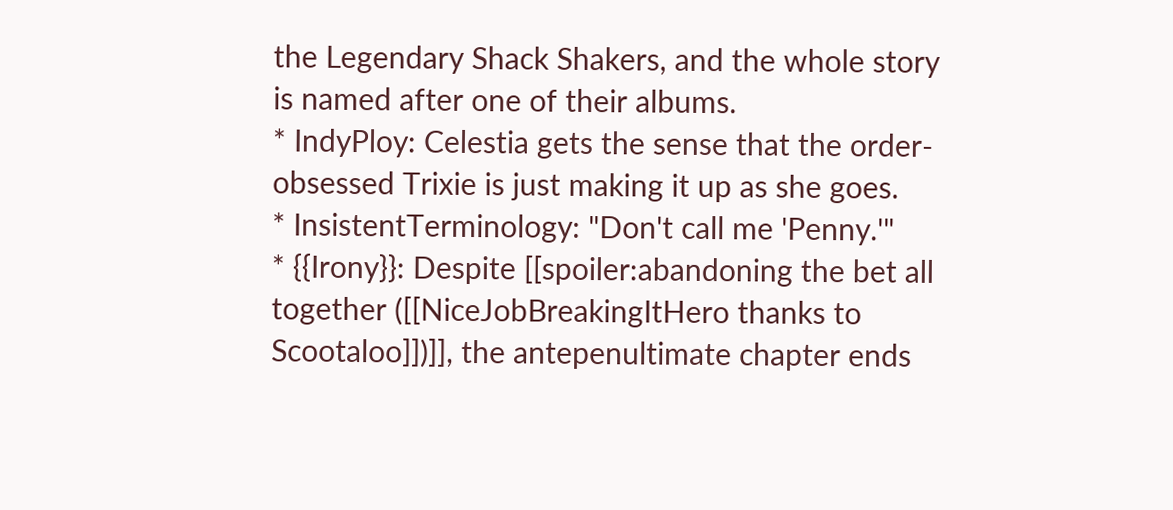the Legendary Shack Shakers, and the whole story is named after one of their albums.
* IndyPloy: Celestia gets the sense that the order-obsessed Trixie is just making it up as she goes.
* InsistentTerminology: "Don't call me 'Penny.'"
* {{Irony}}: Despite [[spoiler:abandoning the bet all together ([[NiceJobBreakingItHero thanks to Scootaloo]])]], the antepenultimate chapter ends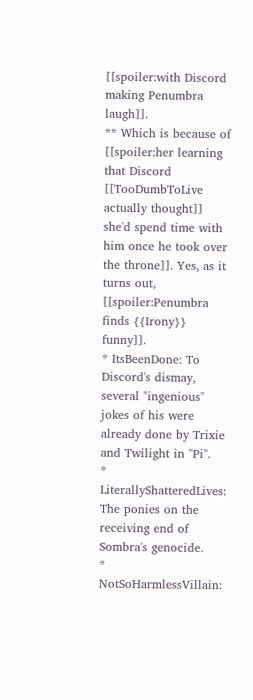[[spoiler:with Discord making Penumbra laugh]].
** Which is because of [[spoiler:her learning that Discord [[TooDumbToLive actually thought]] she'd spend time with him once he took over the throne]]. Yes, as it turns out, [[spoiler:Penumbra finds {{Irony}} funny]].
* ItsBeenDone: To Discord's dismay, several "ingenious" jokes of his were already done by Trixie and Twilight in "Pi".
* LiterallyShatteredLives: The ponies on the receiving end of Sombra's genocide.
* NotSoHarmlessVillain: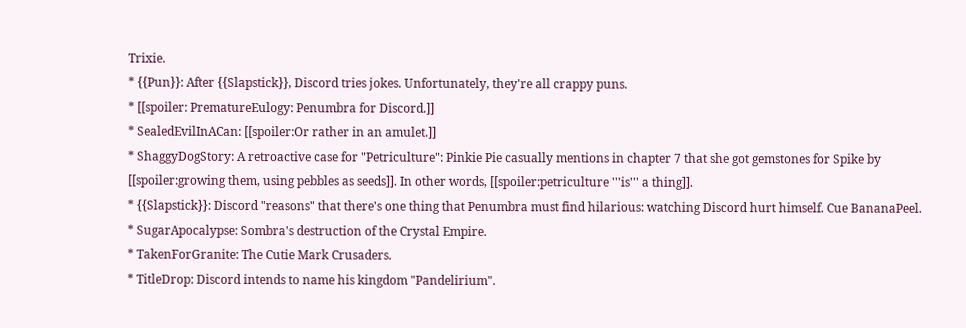Trixie.
* {{Pun}}: After {{Slapstick}}, Discord tries jokes. Unfortunately, they're all crappy puns.
* [[spoiler: PrematureEulogy: Penumbra for Discord.]]
* SealedEvilInACan: [[spoiler:Or rather in an amulet.]]
* ShaggyDogStory: A retroactive case for "Petriculture": Pinkie Pie casually mentions in chapter 7 that she got gemstones for Spike by [[spoiler:growing them, using pebbles as seeds]]. In other words, [[spoiler:petriculture '''is''' a thing]].
* {{Slapstick}}: Discord "reasons" that there's one thing that Penumbra must find hilarious: watching Discord hurt himself. Cue BananaPeel.
* SugarApocalypse: Sombra's destruction of the Crystal Empire.
* TakenForGranite: The Cutie Mark Crusaders.
* TitleDrop: Discord intends to name his kingdom "Pandelirium".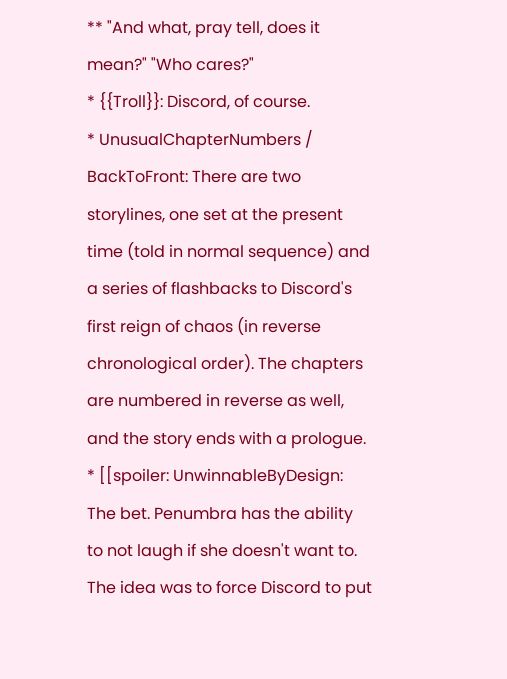** "And what, pray tell, does it mean?" "Who cares?"
* {{Troll}}: Discord, of course.
* UnusualChapterNumbers / BackToFront: There are two storylines, one set at the present time (told in normal sequence) and a series of flashbacks to Discord's first reign of chaos (in reverse chronological order). The chapters are numbered in reverse as well, and the story ends with a prologue.
* [[spoiler: UnwinnableByDesign: The bet. Penumbra has the ability to not laugh if she doesn't want to. The idea was to force Discord to put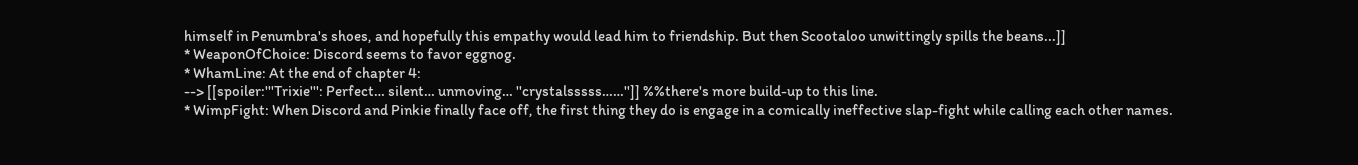himself in Penumbra's shoes, and hopefully this empathy would lead him to friendship. But then Scootaloo unwittingly spills the beans...]]
* WeaponOfChoice: Discord seems to favor eggnog.
* WhamLine: At the end of chapter 4:
--> [[spoiler:'''Trixie''': Perfect… silent… unmoving… ''crystalsssss……'']] %%there's more build-up to this line.
* WimpFight: When Discord and Pinkie finally face off, the first thing they do is engage in a comically ineffective slap-fight while calling each other names.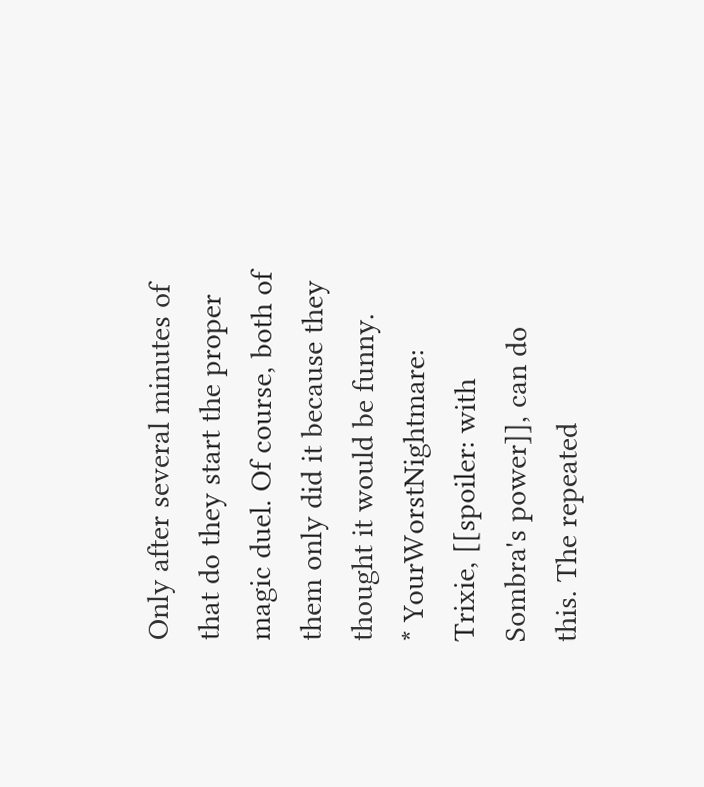Only after several minutes of that do they start the proper magic duel. Of course, both of them only did it because they thought it would be funny.
* YourWorstNightmare: Trixie, [[spoiler: with Sombra's power]], can do this. The repeated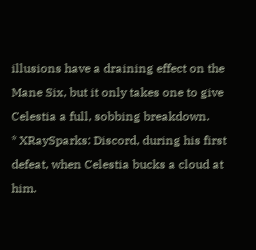illusions have a draining effect on the Mane Six, but it only takes one to give Celestia a full, sobbing breakdown.
* XRaySparks: Discord, during his first defeat, when Celestia bucks a cloud at him.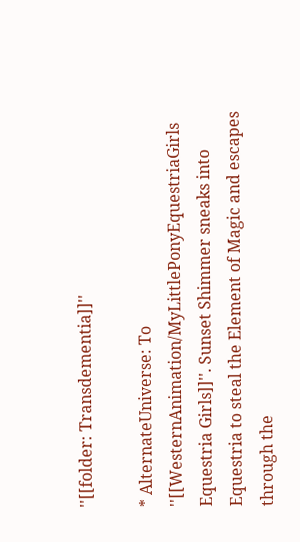''[[folder: Transdementia]]''

* AlternateUniverse: To ''[[WesternAnimation/MyLittlePonyEquestriaGirls Equestria Girls]]''. Sunset Shimmer sneaks into Equestria to steal the Element of Magic and escapes through the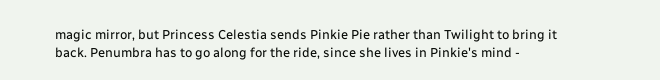magic mirror, but Princess Celestia sends Pinkie Pie rather than Twilight to bring it back. Penumbra has to go along for the ride, since she lives in Pinkie's mind -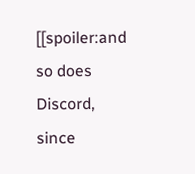[[spoiler:and so does Discord, since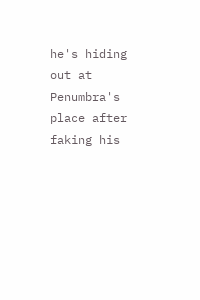he's hiding out at Penumbra's place after faking his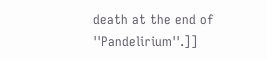death at the end of ''Pandelirium''.]]